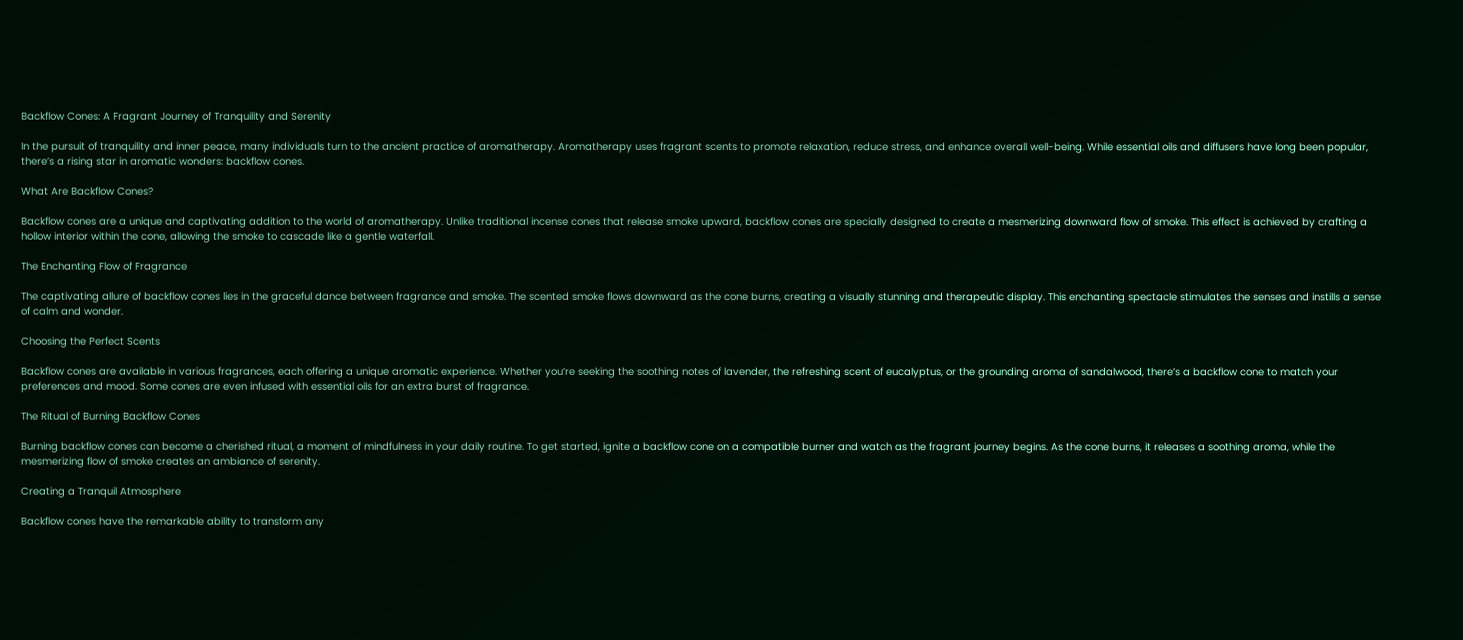Backflow Cones: A Fragrant Journey of Tranquility and Serenity

In the pursuit of tranquility and inner peace, many individuals turn to the ancient practice of aromatherapy. Aromatherapy uses fragrant scents to promote relaxation, reduce stress, and enhance overall well-being. While essential oils and diffusers have long been popular, there’s a rising star in aromatic wonders: backflow cones.

What Are Backflow Cones?

Backflow cones are a unique and captivating addition to the world of aromatherapy. Unlike traditional incense cones that release smoke upward, backflow cones are specially designed to create a mesmerizing downward flow of smoke. This effect is achieved by crafting a hollow interior within the cone, allowing the smoke to cascade like a gentle waterfall.

The Enchanting Flow of Fragrance

The captivating allure of backflow cones lies in the graceful dance between fragrance and smoke. The scented smoke flows downward as the cone burns, creating a visually stunning and therapeutic display. This enchanting spectacle stimulates the senses and instills a sense of calm and wonder.

Choosing the Perfect Scents

Backflow cones are available in various fragrances, each offering a unique aromatic experience. Whether you’re seeking the soothing notes of lavender, the refreshing scent of eucalyptus, or the grounding aroma of sandalwood, there’s a backflow cone to match your preferences and mood. Some cones are even infused with essential oils for an extra burst of fragrance.

The Ritual of Burning Backflow Cones

Burning backflow cones can become a cherished ritual, a moment of mindfulness in your daily routine. To get started, ignite a backflow cone on a compatible burner and watch as the fragrant journey begins. As the cone burns, it releases a soothing aroma, while the mesmerizing flow of smoke creates an ambiance of serenity.

Creating a Tranquil Atmosphere

Backflow cones have the remarkable ability to transform any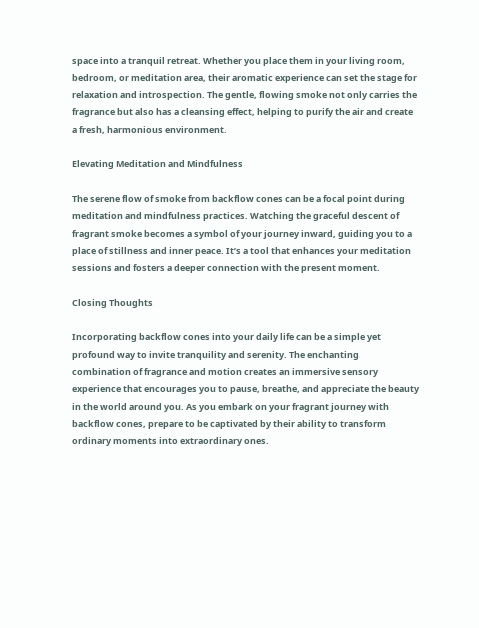space into a tranquil retreat. Whether you place them in your living room, bedroom, or meditation area, their aromatic experience can set the stage for relaxation and introspection. The gentle, flowing smoke not only carries the fragrance but also has a cleansing effect, helping to purify the air and create a fresh, harmonious environment.

Elevating Meditation and Mindfulness

The serene flow of smoke from backflow cones can be a focal point during meditation and mindfulness practices. Watching the graceful descent of fragrant smoke becomes a symbol of your journey inward, guiding you to a place of stillness and inner peace. It’s a tool that enhances your meditation sessions and fosters a deeper connection with the present moment.

Closing Thoughts

Incorporating backflow cones into your daily life can be a simple yet profound way to invite tranquility and serenity. The enchanting combination of fragrance and motion creates an immersive sensory experience that encourages you to pause, breathe, and appreciate the beauty in the world around you. As you embark on your fragrant journey with backflow cones, prepare to be captivated by their ability to transform ordinary moments into extraordinary ones.